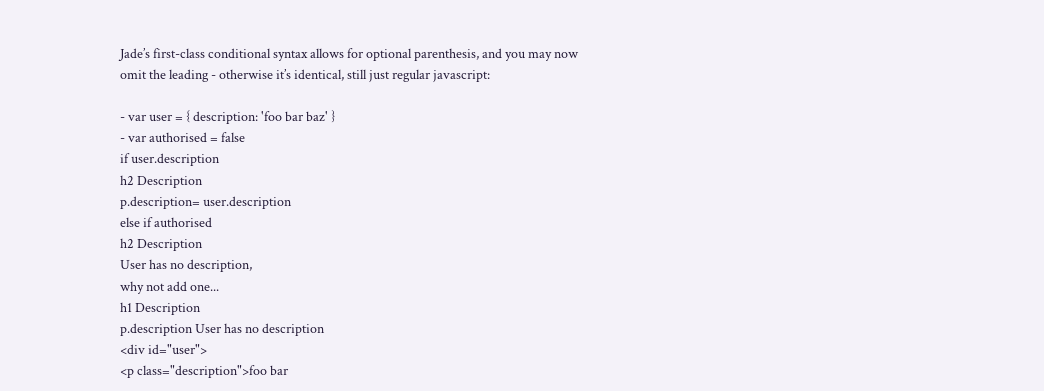Jade’s first-class conditional syntax allows for optional parenthesis, and you may now omit the leading - otherwise it’s identical, still just regular javascript:

- var user = { description: 'foo bar baz' }
- var authorised = false
if user.description
h2 Description
p.description= user.description
else if authorised
h2 Description
User has no description,
why not add one...
h1 Description
p.description User has no description
<div id="user">
<p class="description">foo bar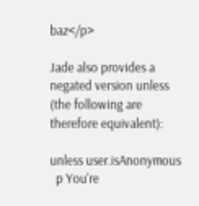baz</p>

Jade also provides a negated version unless (the following are therefore equivalent):

unless user.isAnonymous
  p You're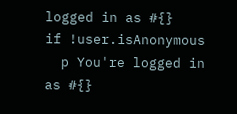logged in as #{}
if !user.isAnonymous
  p You're logged in as #{}